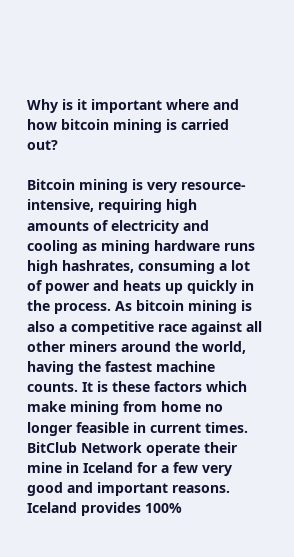Why is it important where and how bitcoin mining is carried out?

Bitcoin mining is very resource-intensive, requiring high amounts of electricity and cooling as mining hardware runs high hashrates, consuming a lot of power and heats up quickly in the process. As bitcoin mining is also a competitive race against all other miners around the world, having the fastest machine counts. It is these factors which make mining from home no longer feasible in current times. BitClub Network operate their mine in Iceland for a few very good and important reasons. Iceland provides 100%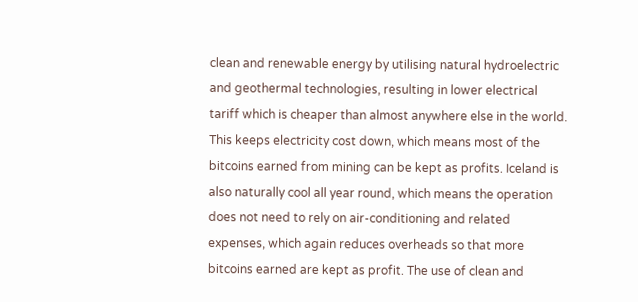clean and renewable energy by utilising natural hydroelectric and geothermal technologies, resulting in lower electrical tariff which is cheaper than almost anywhere else in the world. This keeps electricity cost down, which means most of the bitcoins earned from mining can be kept as profits. Iceland is also naturally cool all year round, which means the operation does not need to rely on air-conditioning and related expenses, which again reduces overheads so that more bitcoins earned are kept as profit. The use of clean and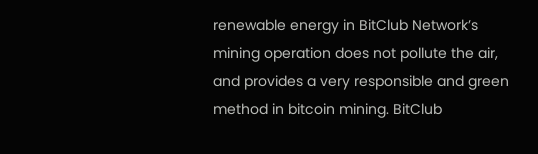renewable energy in BitClub Network’s mining operation does not pollute the air, and provides a very responsible and green method in bitcoin mining. BitClub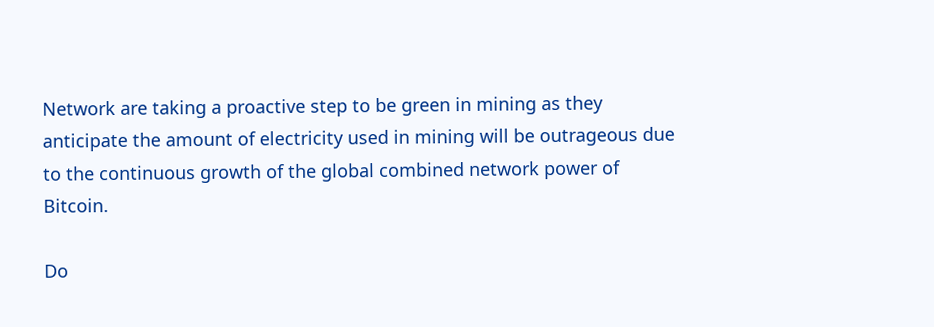Network are taking a proactive step to be green in mining as they anticipate the amount of electricity used in mining will be outrageous due to the continuous growth of the global combined network power of Bitcoin.

Do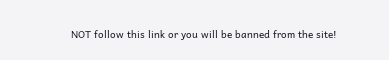NOT follow this link or you will be banned from the site!